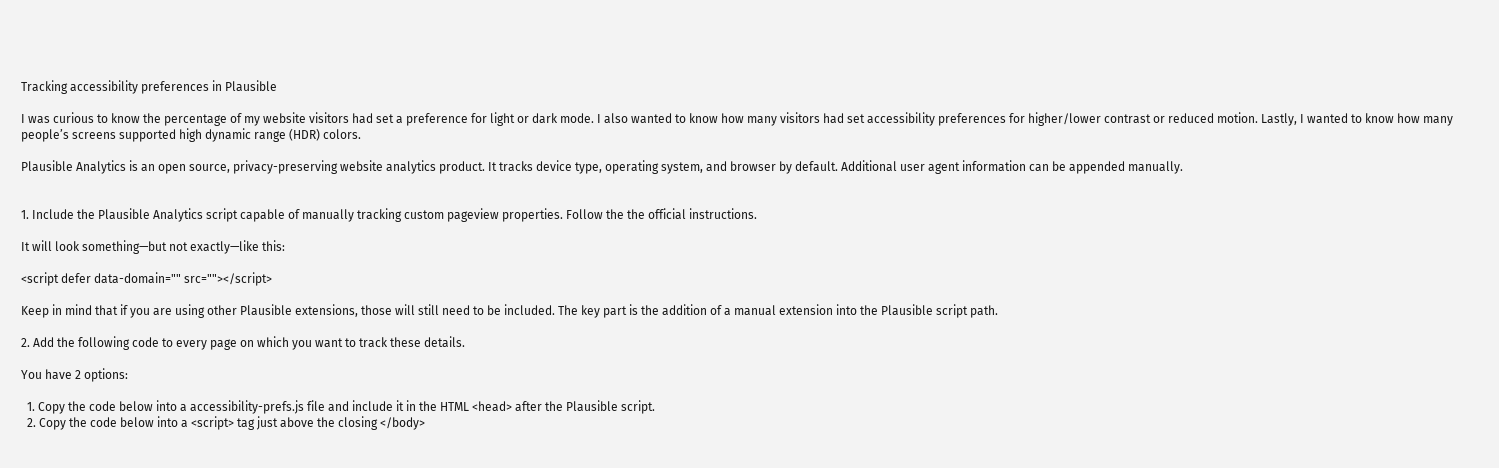Tracking accessibility preferences in Plausible

I was curious to know the percentage of my website visitors had set a preference for light or dark mode. I also wanted to know how many visitors had set accessibility preferences for higher/lower contrast or reduced motion. Lastly, I wanted to know how many people’s screens supported high dynamic range (HDR) colors.

Plausible Analytics is an open source, privacy-preserving website analytics product. It tracks device type, operating system, and browser by default. Additional user agent information can be appended manually.


1. Include the Plausible Analytics script capable of manually tracking custom pageview properties. Follow the the official instructions.

It will look something—but not exactly—like this:

<script defer data-domain="" src=""></script>

Keep in mind that if you are using other Plausible extensions, those will still need to be included. The key part is the addition of a manual extension into the Plausible script path.

2. Add the following code to every page on which you want to track these details.

You have 2 options:

  1. Copy the code below into a accessibility-prefs.js file and include it in the HTML <head> after the Plausible script.
  2. Copy the code below into a <script> tag just above the closing </body>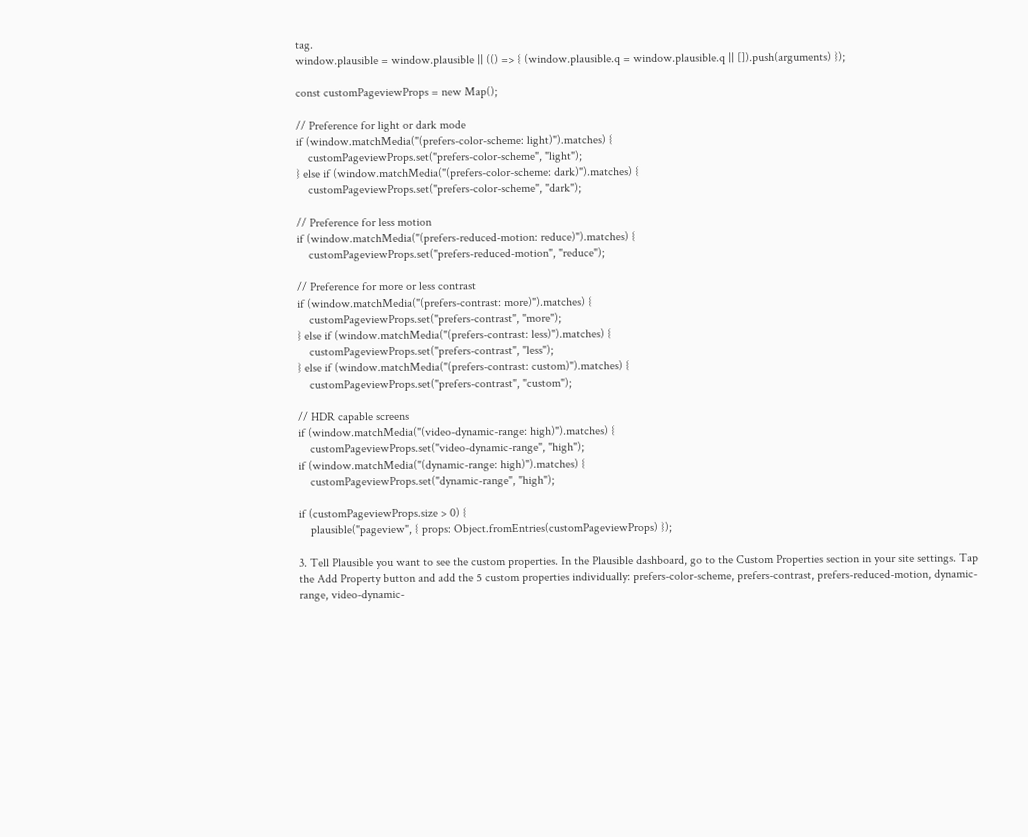tag.
window.plausible = window.plausible || (() => { (window.plausible.q = window.plausible.q || []).push(arguments) });

const customPageviewProps = new Map();

// Preference for light or dark mode
if (window.matchMedia("(prefers-color-scheme: light)").matches) {
    customPageviewProps.set("prefers-color-scheme", "light");
} else if (window.matchMedia("(prefers-color-scheme: dark)").matches) {
    customPageviewProps.set("prefers-color-scheme", "dark");

// Preference for less motion
if (window.matchMedia("(prefers-reduced-motion: reduce)").matches) {
    customPageviewProps.set("prefers-reduced-motion", "reduce");

// Preference for more or less contrast
if (window.matchMedia("(prefers-contrast: more)").matches) {
    customPageviewProps.set("prefers-contrast", "more");
} else if (window.matchMedia("(prefers-contrast: less)").matches) {
    customPageviewProps.set("prefers-contrast", "less");
} else if (window.matchMedia("(prefers-contrast: custom)").matches) {
    customPageviewProps.set("prefers-contrast", "custom");

// HDR capable screens
if (window.matchMedia("(video-dynamic-range: high)").matches) {
    customPageviewProps.set("video-dynamic-range", "high");
if (window.matchMedia("(dynamic-range: high)").matches) {
    customPageviewProps.set("dynamic-range", "high");

if (customPageviewProps.size > 0) {
    plausible("pageview", { props: Object.fromEntries(customPageviewProps) });

3. Tell Plausible you want to see the custom properties. In the Plausible dashboard, go to the Custom Properties section in your site settings. Tap the Add Property button and add the 5 custom properties individually: prefers-color-scheme, prefers-contrast, prefers-reduced-motion, dynamic-range, video-dynamic-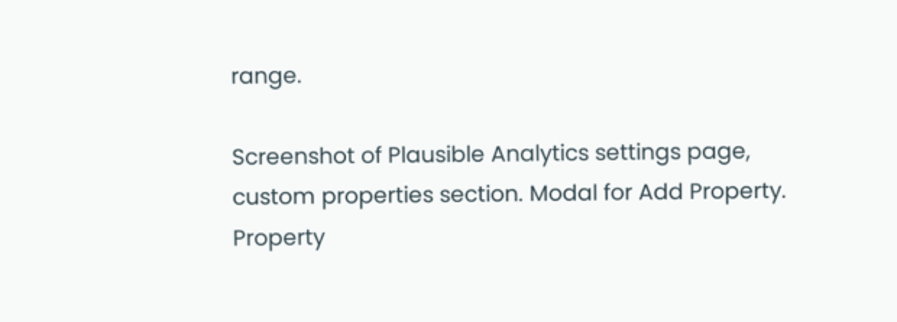range.

Screenshot of Plausible Analytics settings page, custom properties section. Modal for Add Property. Property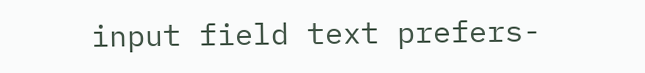input field text prefers-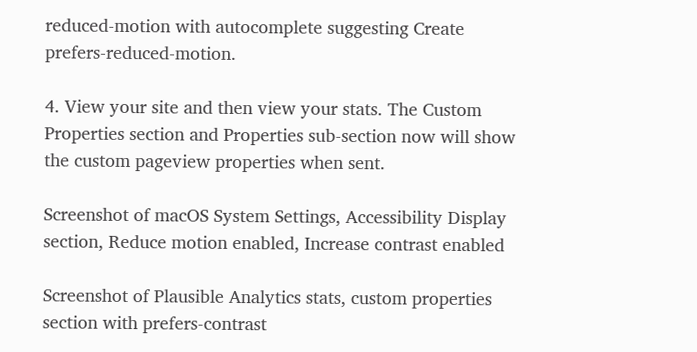reduced-motion with autocomplete suggesting Create prefers-reduced-motion.

4. View your site and then view your stats. The Custom Properties section and Properties sub-section now will show the custom pageview properties when sent.

Screenshot of macOS System Settings, Accessibility Display section, Reduce motion enabled, Increase contrast enabled

Screenshot of Plausible Analytics stats, custom properties section with prefers-contrast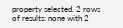property selected. 2 rows of results: none with 2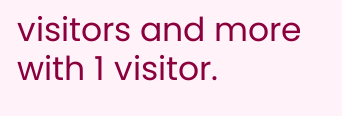visitors and more with 1 visitor.